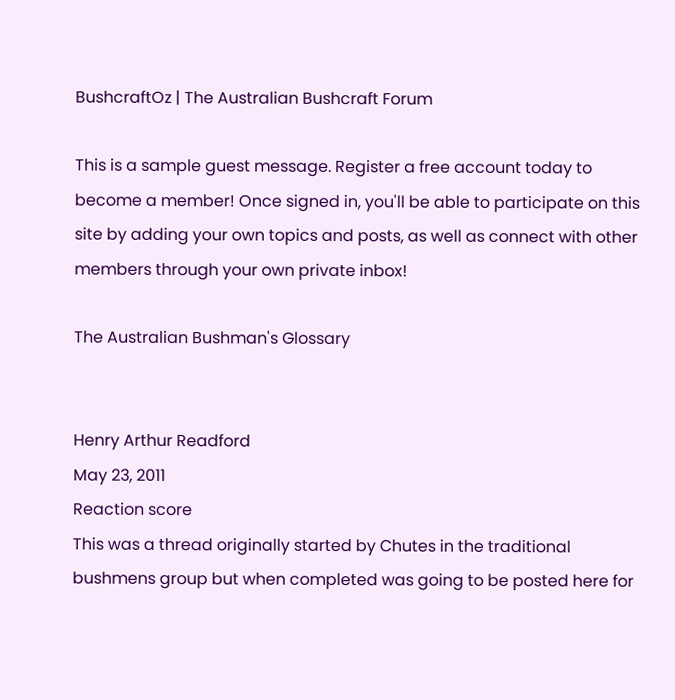BushcraftOz | The Australian Bushcraft Forum

This is a sample guest message. Register a free account today to become a member! Once signed in, you'll be able to participate on this site by adding your own topics and posts, as well as connect with other members through your own private inbox!

The Australian Bushman's Glossary


Henry Arthur Readford
May 23, 2011
Reaction score
This was a thread originally started by Chutes in the traditional bushmens group but when completed was going to be posted here for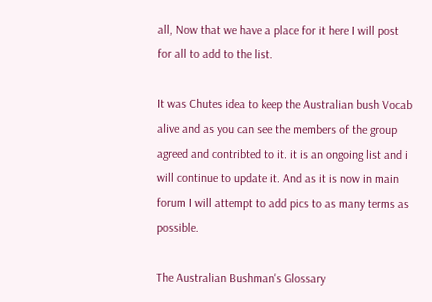all, Now that we have a place for it here I will post for all to add to the list.

It was Chutes idea to keep the Australian bush Vocab alive and as you can see the members of the group agreed and contribted to it. it is an ongoing list and i will continue to update it. And as it is now in main forum I will attempt to add pics to as many terms as possible.

The Australian Bushman's Glossary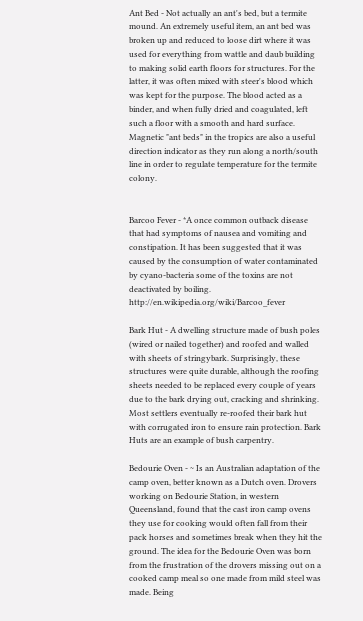Ant Bed - Not actually an ant's bed, but a termite mound. An extremely useful item, an ant bed was broken up and reduced to loose dirt where it was used for everything from wattle and daub building to making solid earth floors for structures. For the latter, it was often mixed with steer's blood which was kept for the purpose. The blood acted as a binder, and when fully dried and coagulated, left such a floor with a smooth and hard surface. Magnetic "ant beds" in the tropics are also a useful direction indicator as they run along a north/south line in order to regulate temperature for the termite colony.


Barcoo Fever - *A once common outback disease that had symptoms of nausea and vomiting and constipation. It has been suggested that it was caused by the consumption of water contaminated by cyano-bacteria some of the toxins are not deactivated by boiling. http://en.wikipedia.org/wiki/Barcoo_fever

Bark Hut - A dwelling structure made of bush poles (wired or nailed together) and roofed and walled with sheets of stringybark. Surprisingly, these structures were quite durable, although the roofing sheets needed to be replaced every couple of years due to the bark drying out, cracking and shrinking. Most settlers eventually re-roofed their bark hut with corrugated iron to ensure rain protection. Bark Huts are an example of bush carpentry.

Bedourie Oven - ~ Is an Australian adaptation of the camp oven, better known as a Dutch oven. Drovers working on Bedourie Station, in western Queensland, found that the cast iron camp ovens they use for cooking would often fall from their pack horses and sometimes break when they hit the ground. The idea for the Bedourie Oven was born from the frustration of the drovers missing out on a cooked camp meal so one made from mild steel was made. Being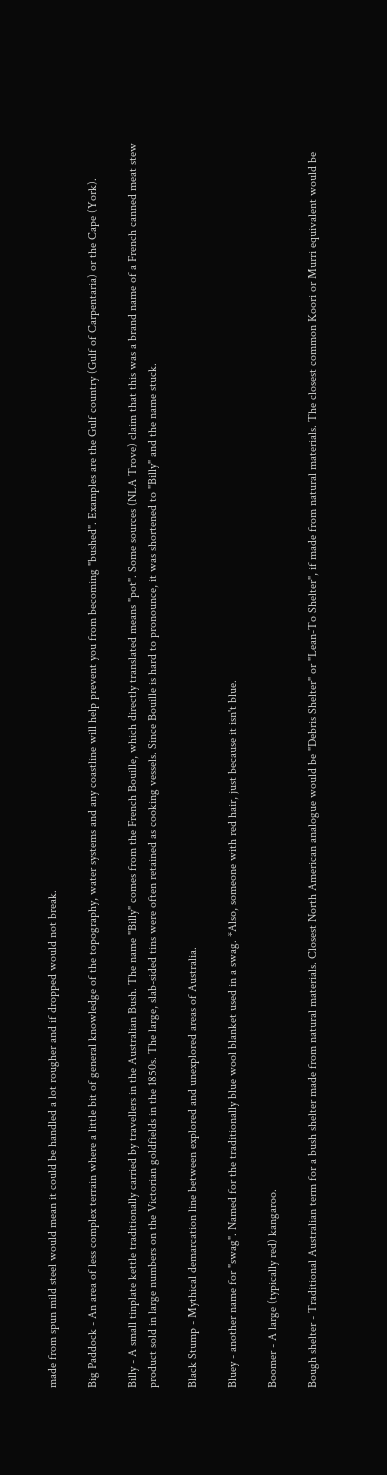made from spun mild steel would mean it could be handled a lot rougher and if dropped would not break.

Big Paddock - An area of less complex terrain where a little bit of general knowledge of the topography, water systems and any coastline will help prevent you from becoming "bushed". Examples are the Gulf country (Gulf of Carpentaria) or the Cape (York).

Billy - A small tinplate kettle traditionally carried by travellers in the Australian Bush. The name "Billy" comes from the French Bouille, which directly translated means "pot". Some sources (NLA Trove) claim that this was a brand name of a French canned meat stew product sold in large numbers on the Victorian goldfields in the 1850s. The large, slab-sided tins were often retained as cooking vessels. Since Bouille is hard to pronounce, it was shortened to "Billy" and the name stuck.

Black Stump - Mythical demarcation line between explored and unexplored areas of Australia.

Bluey - another name for "swag". Named for the traditionally blue wool blanket used in a swag. *Also, someone with red hair, just because it isn't blue.

Boomer - A large (typically red) kangaroo.

Bough shelter - Traditional Australian term for a bush shelter made from natural materials. Closest North American analogue would be "Debris Shelter" or "Lean-To Shelter", if made from natural materials. The closest common Koori or Murri equivalent would be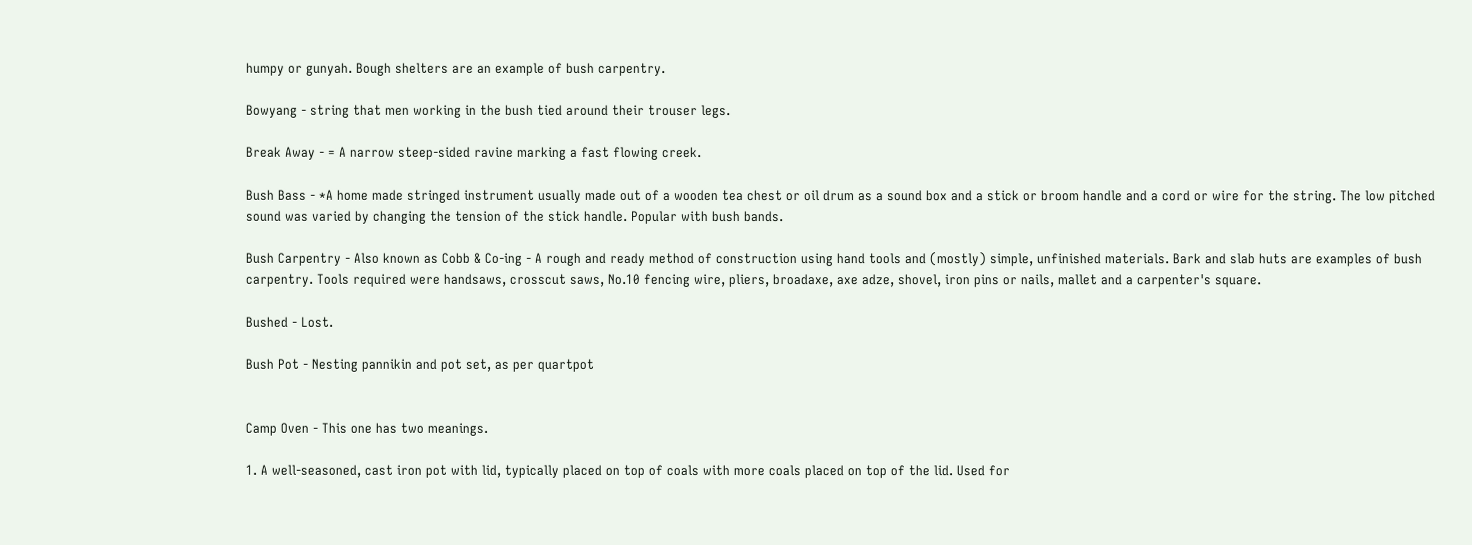humpy or gunyah. Bough shelters are an example of bush carpentry.

Bowyang - string that men working in the bush tied around their trouser legs.

Break Away - = A narrow steep-sided ravine marking a fast flowing creek.

Bush Bass - *A home made stringed instrument usually made out of a wooden tea chest or oil drum as a sound box and a stick or broom handle and a cord or wire for the string. The low pitched sound was varied by changing the tension of the stick handle. Popular with bush bands.

Bush Carpentry - Also known as Cobb & Co-ing - A rough and ready method of construction using hand tools and (mostly) simple, unfinished materials. Bark and slab huts are examples of bush carpentry. Tools required were handsaws, crosscut saws, No.10 fencing wire, pliers, broadaxe, axe adze, shovel, iron pins or nails, mallet and a carpenter's square.

Bushed - Lost.

Bush Pot - Nesting pannikin and pot set, as per quartpot


Camp Oven - This one has two meanings.

1. A well-seasoned, cast iron pot with lid, typically placed on top of coals with more coals placed on top of the lid. Used for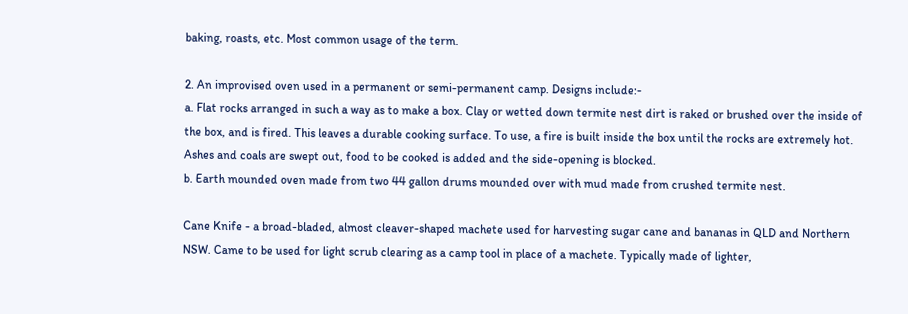baking, roasts, etc. Most common usage of the term.

2. An improvised oven used in a permanent or semi-permanent camp. Designs include:-
a. Flat rocks arranged in such a way as to make a box. Clay or wetted down termite nest dirt is raked or brushed over the inside of the box, and is fired. This leaves a durable cooking surface. To use, a fire is built inside the box until the rocks are extremely hot. Ashes and coals are swept out, food to be cooked is added and the side-opening is blocked.
b. Earth mounded oven made from two 44 gallon drums mounded over with mud made from crushed termite nest.

Cane Knife - a broad-bladed, almost cleaver-shaped machete used for harvesting sugar cane and bananas in QLD and Northern NSW. Came to be used for light scrub clearing as a camp tool in place of a machete. Typically made of lighter,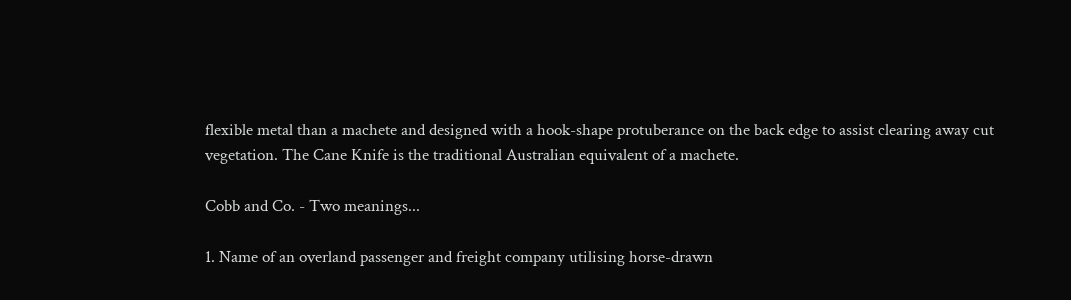flexible metal than a machete and designed with a hook-shape protuberance on the back edge to assist clearing away cut vegetation. The Cane Knife is the traditional Australian equivalent of a machete.

Cobb and Co. - Two meanings...

1. Name of an overland passenger and freight company utilising horse-drawn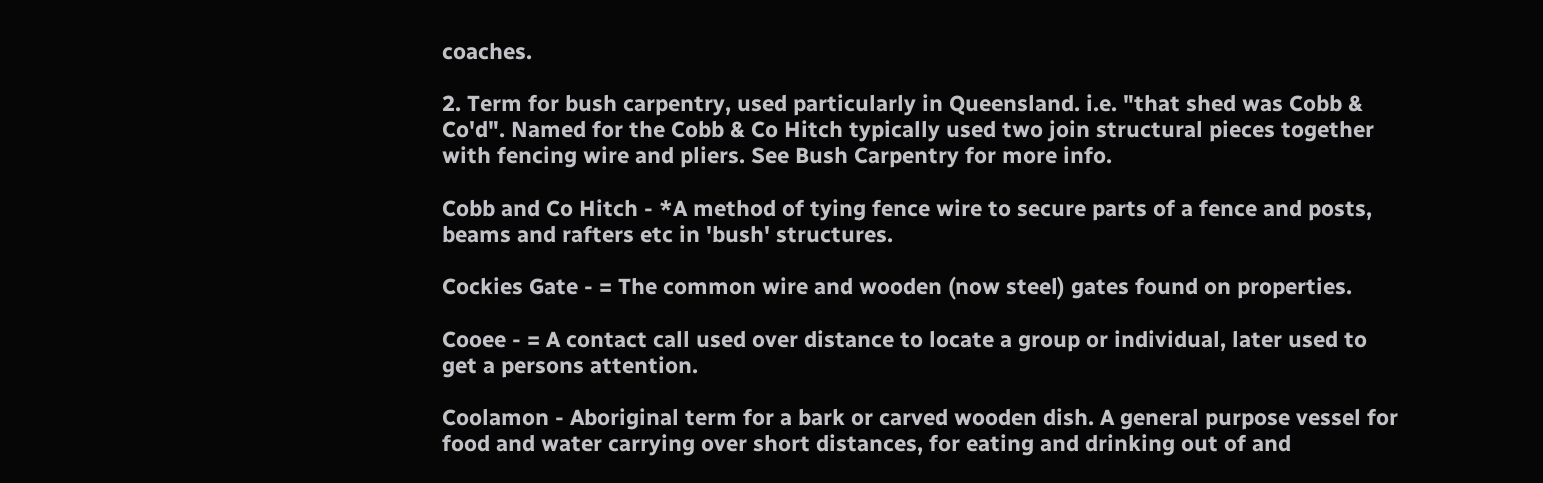coaches.

2. Term for bush carpentry, used particularly in Queensland. i.e. "that shed was Cobb & Co'd". Named for the Cobb & Co Hitch typically used two join structural pieces together with fencing wire and pliers. See Bush Carpentry for more info.

Cobb and Co Hitch - *A method of tying fence wire to secure parts of a fence and posts, beams and rafters etc in 'bush' structures.

Cockies Gate - = The common wire and wooden (now steel) gates found on properties.

Cooee - = A contact call used over distance to locate a group or individual, later used to get a persons attention.

Coolamon - Aboriginal term for a bark or carved wooden dish. A general purpose vessel for food and water carrying over short distances, for eating and drinking out of and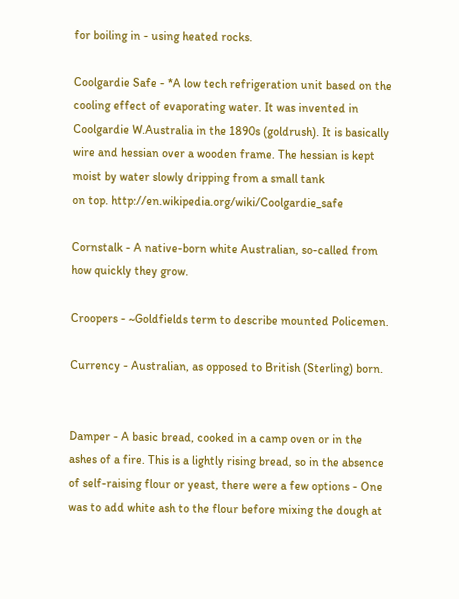for boiling in - using heated rocks.

Coolgardie Safe - *A low tech refrigeration unit based on the cooling effect of evaporating water. It was invented in Coolgardie W.Australia in the 1890s (goldrush). It is basically wire and hessian over a wooden frame. The hessian is kept moist by water slowly dripping from a small tank
on top. http://en.wikipedia.org/wiki/Coolgardie_safe

Cornstalk - A native-born white Australian, so-called from how quickly they grow.

Croopers - ~Goldfields term to describe mounted Policemen.

Currency - Australian, as opposed to British (Sterling) born.


Damper - A basic bread, cooked in a camp oven or in the ashes of a fire. This is a lightly rising bread, so in the absence of self-raising flour or yeast, there were a few options - One was to add white ash to the flour before mixing the dough at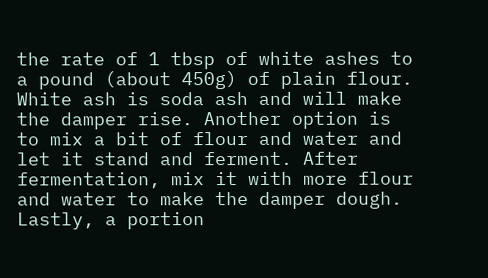the rate of 1 tbsp of white ashes to a pound (about 450g) of plain flour. White ash is soda ash and will make the damper rise. Another option is to mix a bit of flour and water and let it stand and ferment. After fermentation, mix it with more flour and water to make the damper dough. Lastly, a portion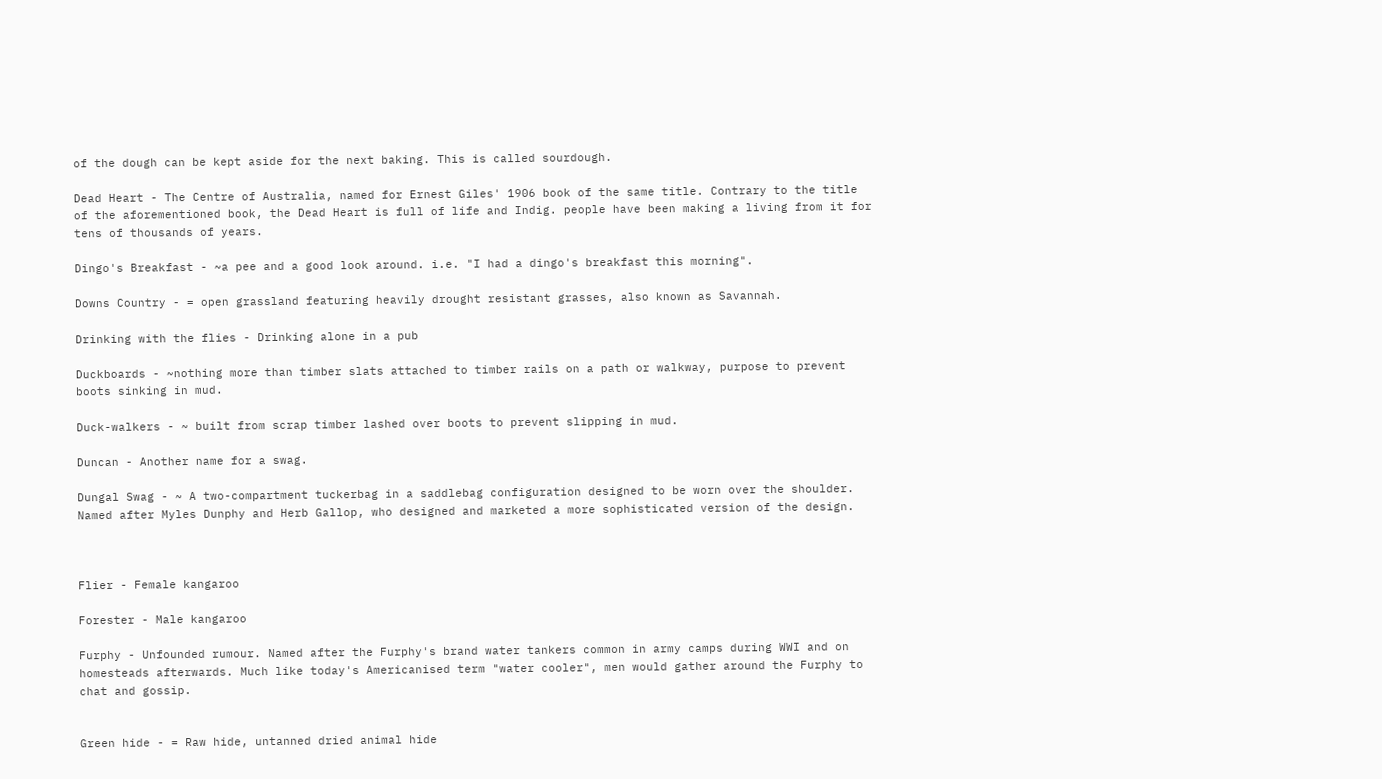of the dough can be kept aside for the next baking. This is called sourdough.

Dead Heart - The Centre of Australia, named for Ernest Giles' 1906 book of the same title. Contrary to the title of the aforementioned book, the Dead Heart is full of life and Indig. people have been making a living from it for tens of thousands of years.

Dingo's Breakfast - ~a pee and a good look around. i.e. "I had a dingo's breakfast this morning".

Downs Country - = open grassland featuring heavily drought resistant grasses, also known as Savannah.

Drinking with the flies - Drinking alone in a pub

Duckboards - ~nothing more than timber slats attached to timber rails on a path or walkway, purpose to prevent boots sinking in mud.

Duck-walkers - ~ built from scrap timber lashed over boots to prevent slipping in mud.

Duncan - Another name for a swag.

Dungal Swag - ~ A two-compartment tuckerbag in a saddlebag configuration designed to be worn over the shoulder. Named after Myles Dunphy and Herb Gallop, who designed and marketed a more sophisticated version of the design.



Flier - Female kangaroo

Forester - Male kangaroo

Furphy - Unfounded rumour. Named after the Furphy's brand water tankers common in army camps during WWI and on homesteads afterwards. Much like today's Americanised term "water cooler", men would gather around the Furphy to chat and gossip.


Green hide - = Raw hide, untanned dried animal hide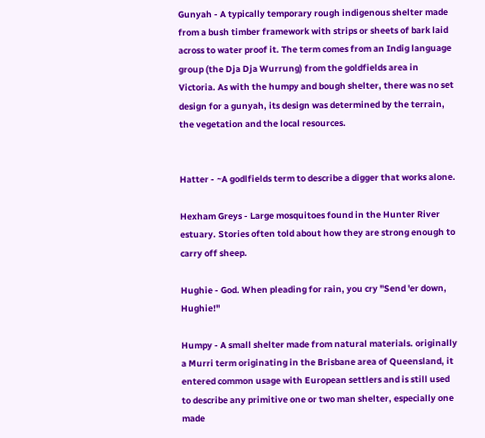Gunyah - A typically temporary rough indigenous shelter made from a bush timber framework with strips or sheets of bark laid across to water proof it. The term comes from an Indig language group (the Dja Dja Wurrung) from the goldfields area in Victoria. As with the humpy and bough shelter, there was no set design for a gunyah, its design was determined by the terrain, the vegetation and the local resources.


Hatter - ~A godlfields term to describe a digger that works alone.

Hexham Greys - Large mosquitoes found in the Hunter River estuary. Stories often told about how they are strong enough to carry off sheep.

Hughie - God. When pleading for rain, you cry "Send 'er down, Hughie!"

Humpy - A small shelter made from natural materials. originally a Murri term originating in the Brisbane area of Queensland, it entered common usage with European settlers and is still used to describe any primitive one or two man shelter, especially one made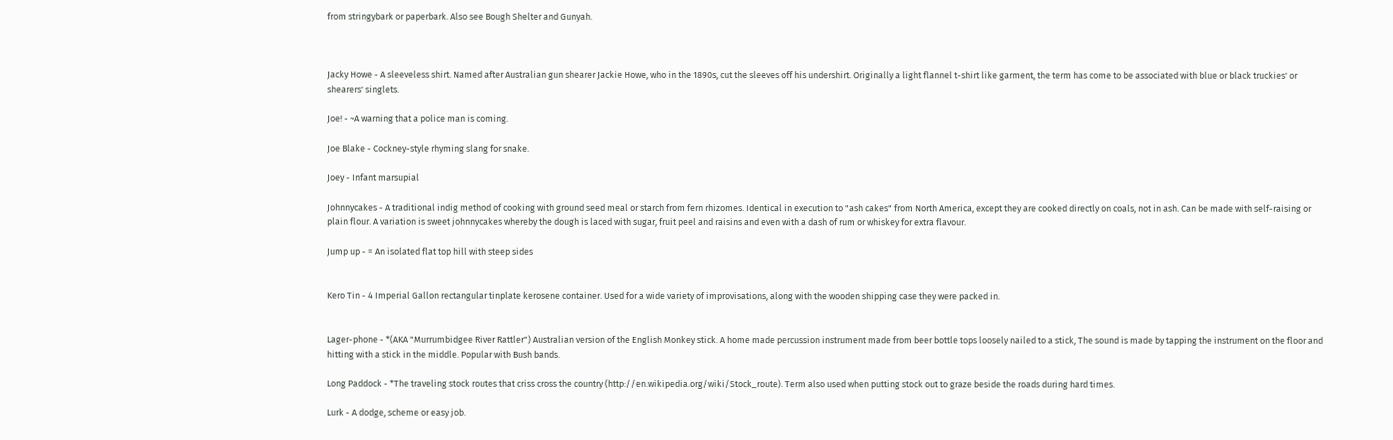from stringybark or paperbark. Also see Bough Shelter and Gunyah.



Jacky Howe - A sleeveless shirt. Named after Australian gun shearer Jackie Howe, who in the 1890s, cut the sleeves off his undershirt. Originally a light flannel t-shirt like garment, the term has come to be associated with blue or black truckies' or shearers' singlets.

Joe! - ~A warning that a police man is coming.

Joe Blake - Cockney-style rhyming slang for snake.

Joey - Infant marsupial

Johnnycakes - A traditional indig method of cooking with ground seed meal or starch from fern rhizomes. Identical in execution to "ash cakes" from North America, except they are cooked directly on coals, not in ash. Can be made with self-raising or plain flour. A variation is sweet johnnycakes whereby the dough is laced with sugar, fruit peel and raisins and even with a dash of rum or whiskey for extra flavour.

Jump up - = An isolated flat top hill with steep sides


Kero Tin - 4 Imperial Gallon rectangular tinplate kerosene container. Used for a wide variety of improvisations, along with the wooden shipping case they were packed in.


Lager-phone - *(AKA "Murrumbidgee River Rattler") Australian version of the English Monkey stick. A home made percussion instrument made from beer bottle tops loosely nailed to a stick, The sound is made by tapping the instrument on the floor and hitting with a stick in the middle. Popular with Bush bands.

Long Paddock - *The traveling stock routes that criss cross the country (http://en.wikipedia.org/wiki/Stock_route). Term also used when putting stock out to graze beside the roads during hard times.

Lurk - A dodge, scheme or easy job.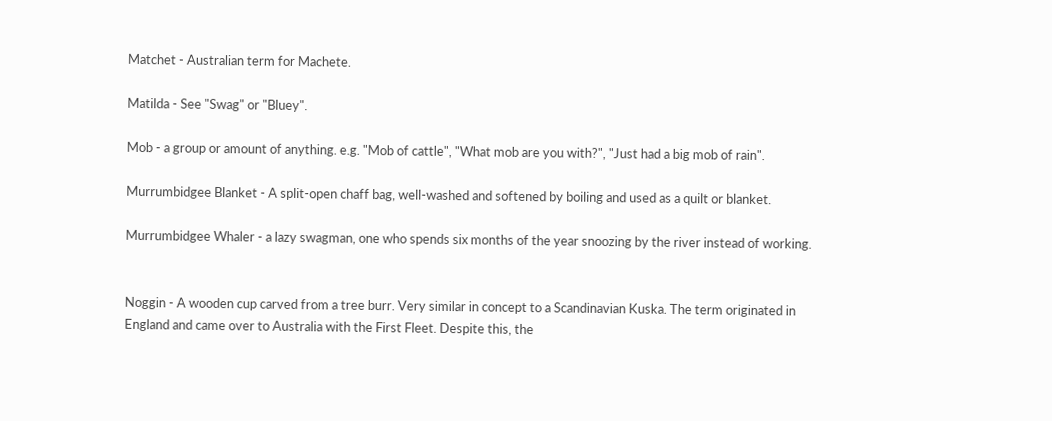Matchet - Australian term for Machete.

Matilda - See "Swag" or "Bluey".

Mob - a group or amount of anything. e.g. "Mob of cattle", "What mob are you with?", "Just had a big mob of rain".

Murrumbidgee Blanket - A split-open chaff bag, well-washed and softened by boiling and used as a quilt or blanket.

Murrumbidgee Whaler - a lazy swagman, one who spends six months of the year snoozing by the river instead of working.


Noggin - A wooden cup carved from a tree burr. Very similar in concept to a Scandinavian Kuska. The term originated in England and came over to Australia with the First Fleet. Despite this, the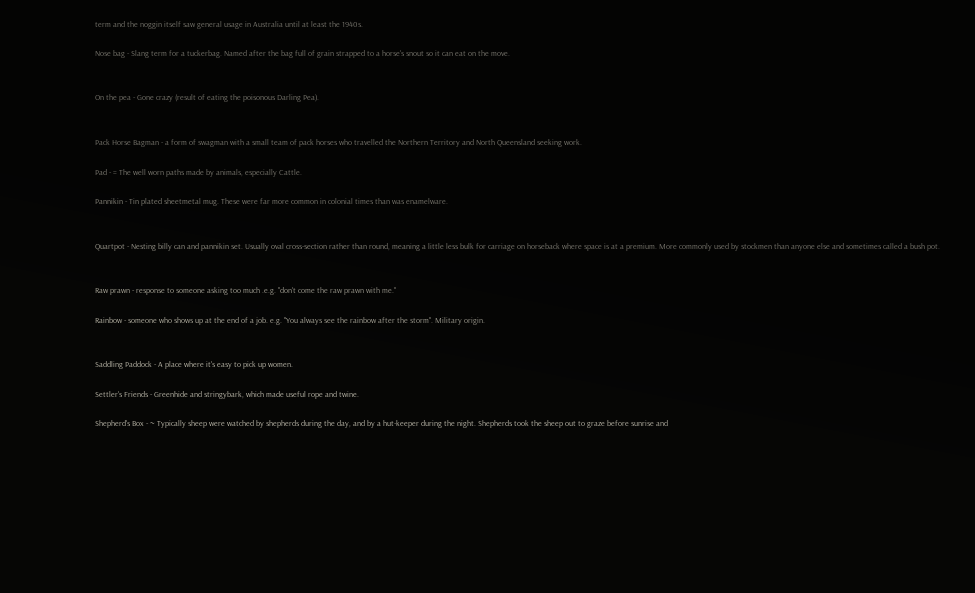term and the noggin itself saw general usage in Australia until at least the 1940s.

Nose bag - Slang term for a tuckerbag. Named after the bag full of grain strapped to a horse's snout so it can eat on the move.


On the pea - Gone crazy (result of eating the poisonous Darling Pea).


Pack Horse Bagman - a form of swagman with a small team of pack horses who travelled the Northern Territory and North Queensland seeking work.

Pad - = The well worn paths made by animals, especially Cattle.

Pannikin - Tin plated sheetmetal mug. These were far more common in colonial times than was enamelware.


Quartpot - Nesting billy can and pannikin set. Usually oval cross-section rather than round, meaning a little less bulk for carriage on horseback where space is at a premium. More commonly used by stockmen than anyone else and sometimes called a bush pot.


Raw prawn - response to someone asking too much .e.g. "don't come the raw prawn with me."

Rainbow - someone who shows up at the end of a job. e.g. "You always see the rainbow after the storm". Military origin.


Saddling Paddock - A place where it's easy to pick up women.

Settler's Friends - Greenhide and stringybark, which made useful rope and twine.

Shepherd's Box - ~ Typically sheep were watched by shepherds during the day, and by a hut-keeper during the night. Shepherds took the sheep out to graze before sunrise and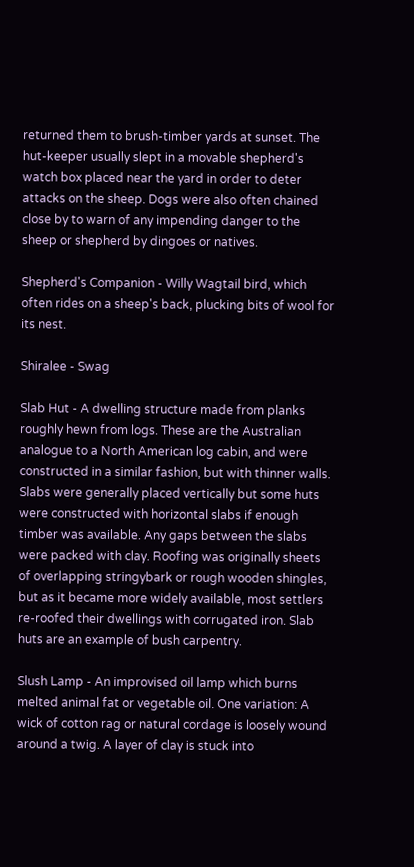returned them to brush-timber yards at sunset. The hut-keeper usually slept in a movable shepherd's watch box placed near the yard in order to deter attacks on the sheep. Dogs were also often chained close by to warn of any impending danger to the sheep or shepherd by dingoes or natives.

Shepherd's Companion - Willy Wagtail bird, which often rides on a sheep's back, plucking bits of wool for its nest.

Shiralee - Swag

Slab Hut - A dwelling structure made from planks roughly hewn from logs. These are the Australian analogue to a North American log cabin, and were constructed in a similar fashion, but with thinner walls. Slabs were generally placed vertically but some huts were constructed with horizontal slabs if enough timber was available. Any gaps between the slabs were packed with clay. Roofing was originally sheets of overlapping stringybark or rough wooden shingles, but as it became more widely available, most settlers re-roofed their dwellings with corrugated iron. Slab huts are an example of bush carpentry.

Slush Lamp - An improvised oil lamp which burns melted animal fat or vegetable oil. One variation: A wick of cotton rag or natural cordage is loosely wound around a twig. A layer of clay is stuck into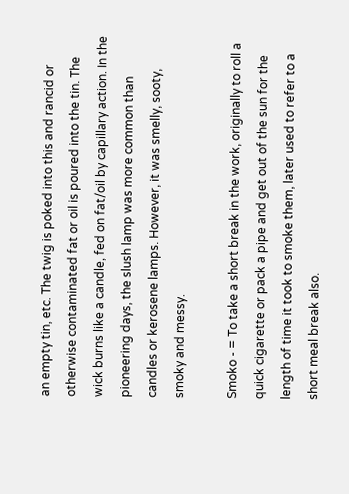an empty tin, etc. The twig is poked into this and rancid or otherwise contaminated fat or oil is poured into the tin. The wick burns like a candle, fed on fat/oil by capillary action. In the pioneering days, the slush lamp was more common than candles or kerosene lamps. However, it was smelly, sooty, smoky and messy.

Smoko - = To take a short break in the work, originally to roll a quick cigarette or pack a pipe and get out of the sun for the length of time it took to smoke them, later used to refer to a short meal break also.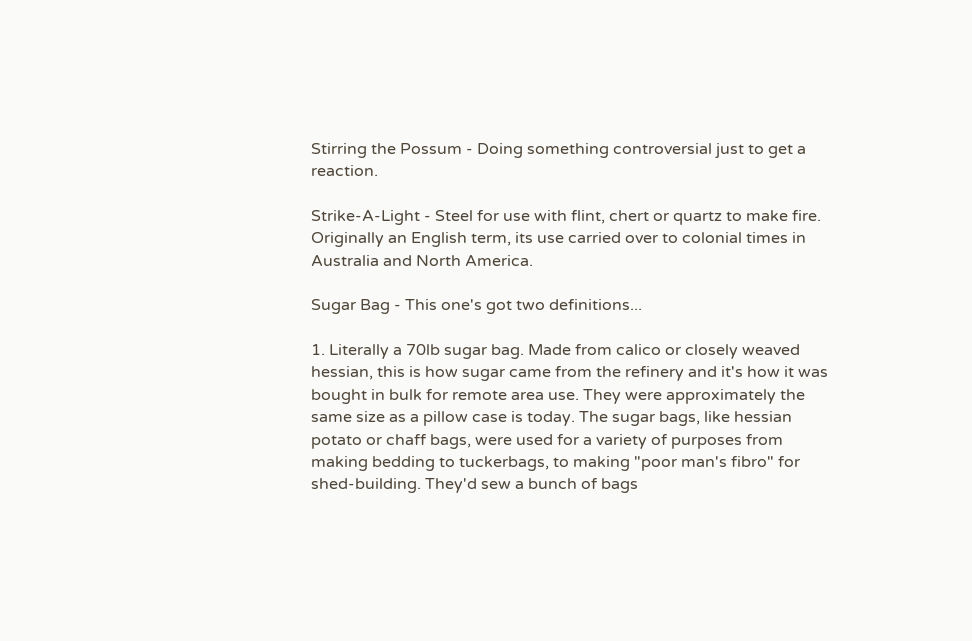Stirring the Possum - Doing something controversial just to get a reaction.

Strike-A-Light - Steel for use with flint, chert or quartz to make fire. Originally an English term, its use carried over to colonial times in Australia and North America.

Sugar Bag - This one's got two definitions...

1. Literally a 70lb sugar bag. Made from calico or closely weaved hessian, this is how sugar came from the refinery and it's how it was bought in bulk for remote area use. They were approximately the same size as a pillow case is today. The sugar bags, like hessian potato or chaff bags, were used for a variety of purposes from making bedding to tuckerbags, to making "poor man's fibro" for shed-building. They'd sew a bunch of bags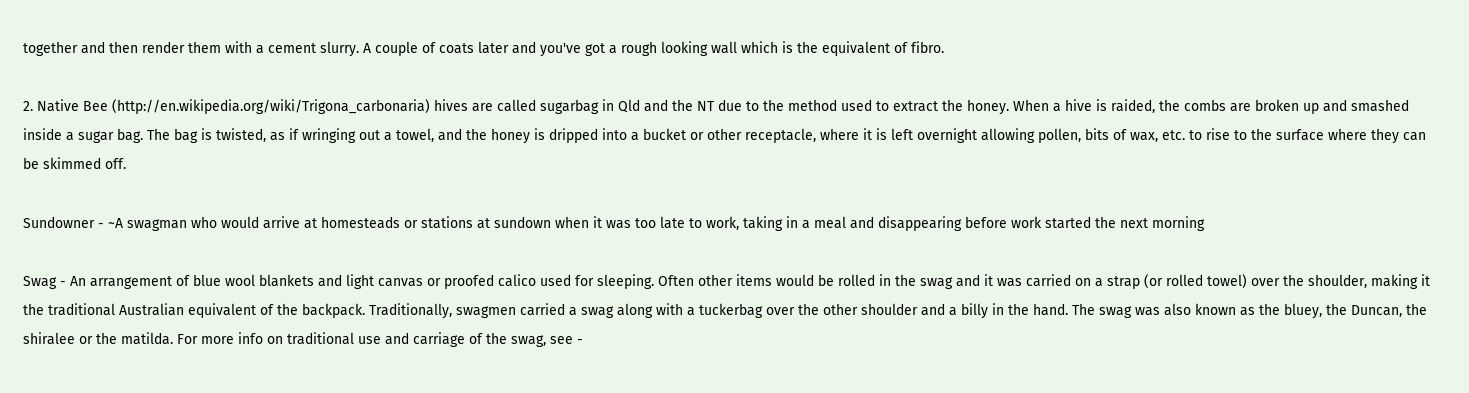together and then render them with a cement slurry. A couple of coats later and you've got a rough looking wall which is the equivalent of fibro.

2. Native Bee (http://en.wikipedia.org/wiki/Trigona_carbonaria) hives are called sugarbag in Qld and the NT due to the method used to extract the honey. When a hive is raided, the combs are broken up and smashed inside a sugar bag. The bag is twisted, as if wringing out a towel, and the honey is dripped into a bucket or other receptacle, where it is left overnight allowing pollen, bits of wax, etc. to rise to the surface where they can be skimmed off.

Sundowner - ~A swagman who would arrive at homesteads or stations at sundown when it was too late to work, taking in a meal and disappearing before work started the next morning

Swag - An arrangement of blue wool blankets and light canvas or proofed calico used for sleeping. Often other items would be rolled in the swag and it was carried on a strap (or rolled towel) over the shoulder, making it the traditional Australian equivalent of the backpack. Traditionally, swagmen carried a swag along with a tuckerbag over the other shoulder and a billy in the hand. The swag was also known as the bluey, the Duncan, the shiralee or the matilda. For more info on traditional use and carriage of the swag, see -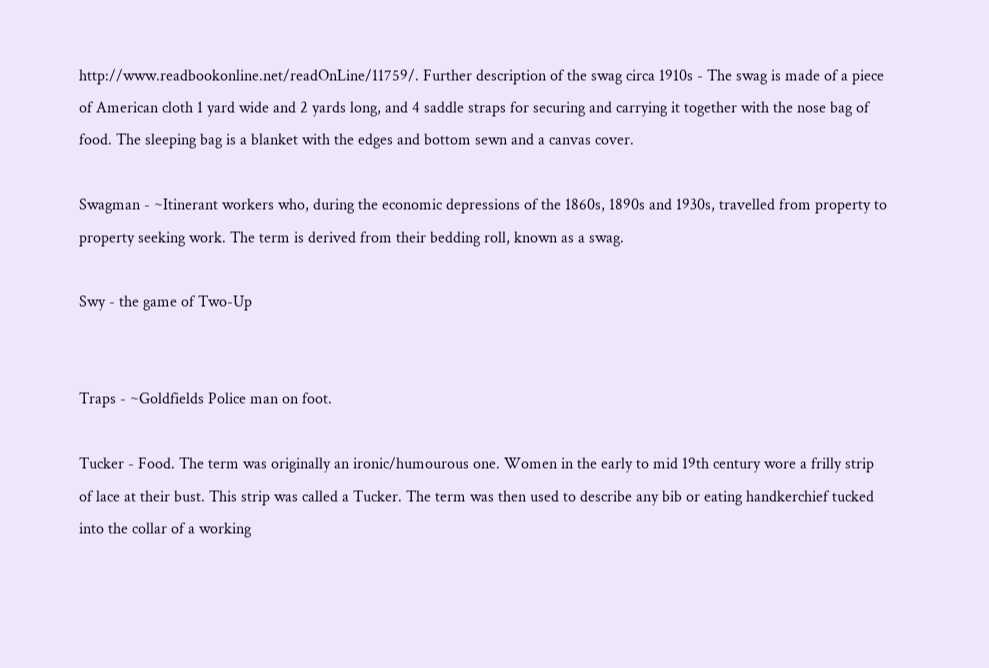http://www.readbookonline.net/readOnLine/11759/. Further description of the swag circa 1910s - The swag is made of a piece of American cloth 1 yard wide and 2 yards long, and 4 saddle straps for securing and carrying it together with the nose bag of food. The sleeping bag is a blanket with the edges and bottom sewn and a canvas cover.

Swagman - ~Itinerant workers who, during the economic depressions of the 1860s, 1890s and 1930s, travelled from property to property seeking work. The term is derived from their bedding roll, known as a swag.

Swy - the game of Two-Up


Traps - ~Goldfields Police man on foot.

Tucker - Food. The term was originally an ironic/humourous one. Women in the early to mid 19th century wore a frilly strip of lace at their bust. This strip was called a Tucker. The term was then used to describe any bib or eating handkerchief tucked into the collar of a working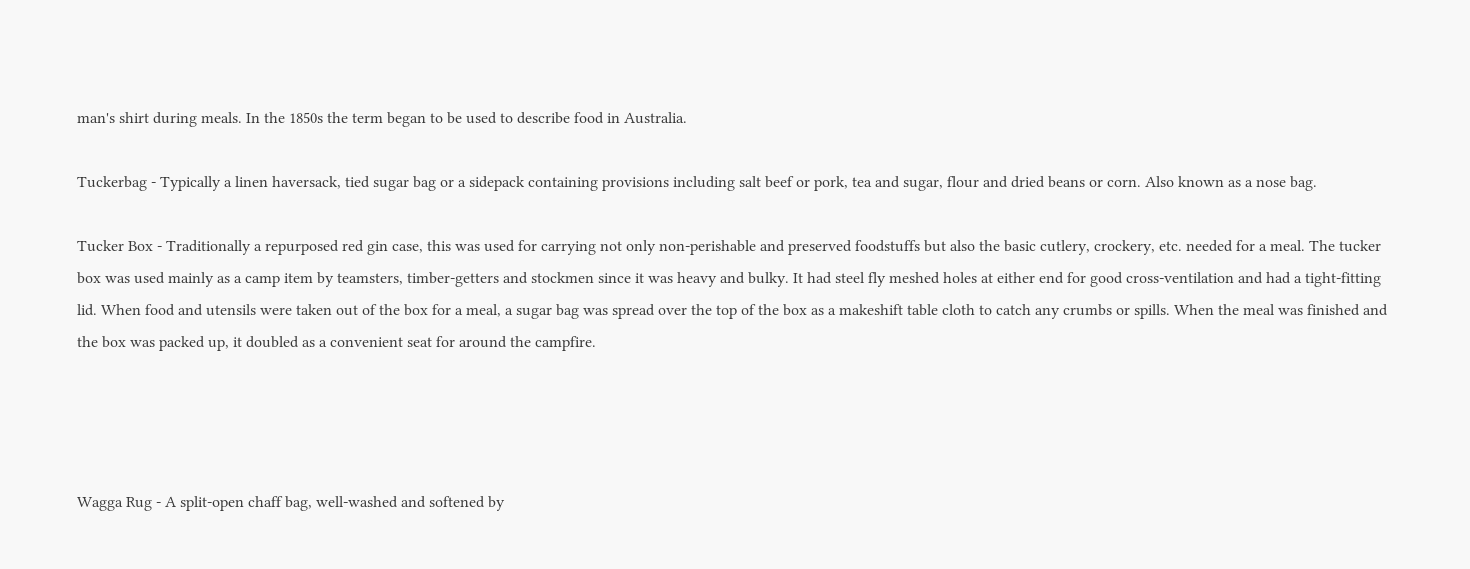man's shirt during meals. In the 1850s the term began to be used to describe food in Australia.

Tuckerbag - Typically a linen haversack, tied sugar bag or a sidepack containing provisions including salt beef or pork, tea and sugar, flour and dried beans or corn. Also known as a nose bag.

Tucker Box - Traditionally a repurposed red gin case, this was used for carrying not only non-perishable and preserved foodstuffs but also the basic cutlery, crockery, etc. needed for a meal. The tucker box was used mainly as a camp item by teamsters, timber-getters and stockmen since it was heavy and bulky. It had steel fly meshed holes at either end for good cross-ventilation and had a tight-fitting lid. When food and utensils were taken out of the box for a meal, a sugar bag was spread over the top of the box as a makeshift table cloth to catch any crumbs or spills. When the meal was finished and the box was packed up, it doubled as a convenient seat for around the campfire.




Wagga Rug - A split-open chaff bag, well-washed and softened by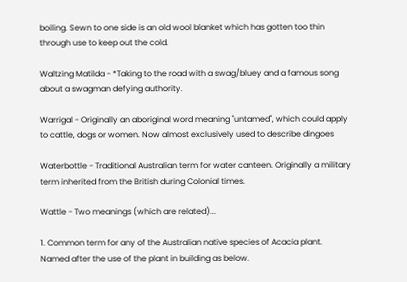boiling. Sewn to one side is an old wool blanket which has gotten too thin through use to keep out the cold.

Waltzing Matilda - *Taking to the road with a swag/bluey and a famous song about a swagman defying authority.

Warrigal - Originally an aboriginal word meaning "untamed", which could apply to cattle, dogs or women. Now almost exclusively used to describe dingoes

Waterbottle - Traditional Australian term for water canteen. Originally a military term inherited from the British during Colonial times.

Wattle - Two meanings (which are related)...

1. Common term for any of the Australian native species of Acacia plant. Named after the use of the plant in building as below.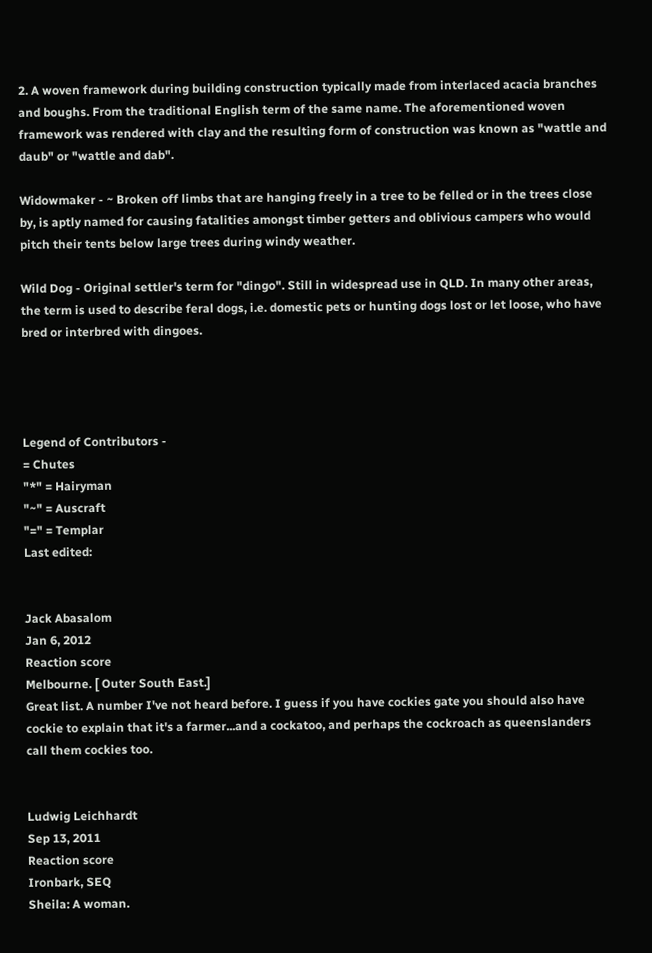2. A woven framework during building construction typically made from interlaced acacia branches and boughs. From the traditional English term of the same name. The aforementioned woven framework was rendered with clay and the resulting form of construction was known as "wattle and daub" or "wattle and dab".

Widowmaker - ~ Broken off limbs that are hanging freely in a tree to be felled or in the trees close by, is aptly named for causing fatalities amongst timber getters and oblivious campers who would pitch their tents below large trees during windy weather.

Wild Dog - Original settler's term for "dingo". Still in widespread use in QLD. In many other areas, the term is used to describe feral dogs, i.e. domestic pets or hunting dogs lost or let loose, who have bred or interbred with dingoes.




Legend of Contributors -
= Chutes
"*" = Hairyman
"~" = Auscraft
"=" = Templar
Last edited:


Jack Abasalom
Jan 6, 2012
Reaction score
Melbourne. [ Outer South East.]
Great list. A number I've not heard before. I guess if you have cockies gate you should also have cockie to explain that it's a farmer...and a cockatoo, and perhaps the cockroach as queenslanders call them cockies too.


Ludwig Leichhardt
Sep 13, 2011
Reaction score
Ironbark, SEQ
Sheila: A woman.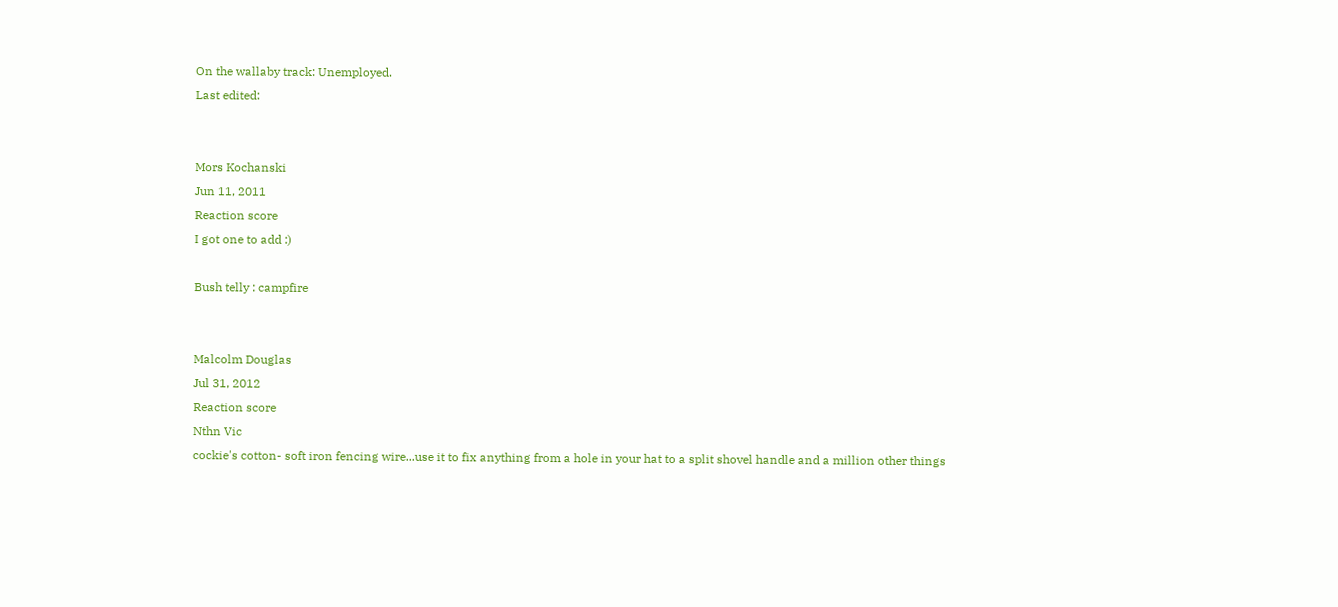On the wallaby track: Unemployed.
Last edited:


Mors Kochanski
Jun 11, 2011
Reaction score
I got one to add :)

Bush telly : campfire


Malcolm Douglas
Jul 31, 2012
Reaction score
Nthn Vic
cockie's cotton- soft iron fencing wire...use it to fix anything from a hole in your hat to a split shovel handle and a million other things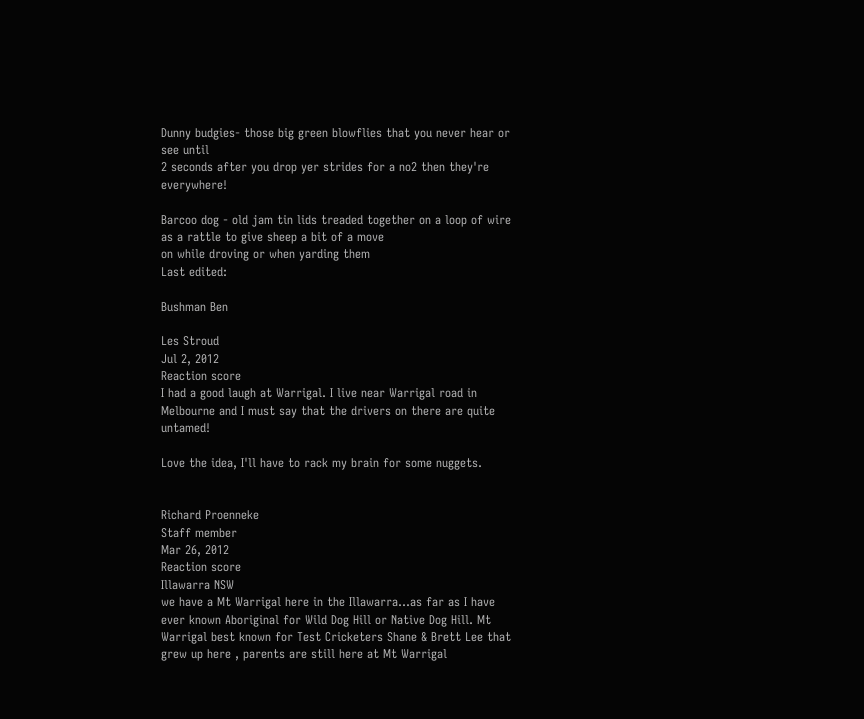Dunny budgies- those big green blowflies that you never hear or see until
2 seconds after you drop yer strides for a no2 then they're everywhere!

Barcoo dog - old jam tin lids treaded together on a loop of wire as a rattle to give sheep a bit of a move
on while droving or when yarding them
Last edited:

Bushman Ben

Les Stroud
Jul 2, 2012
Reaction score
I had a good laugh at Warrigal. I live near Warrigal road in Melbourne and I must say that the drivers on there are quite untamed!

Love the idea, I'll have to rack my brain for some nuggets.


Richard Proenneke
Staff member
Mar 26, 2012
Reaction score
Illawarra NSW
we have a Mt Warrigal here in the Illawarra...as far as I have ever known Aboriginal for Wild Dog Hill or Native Dog Hill. Mt Warrigal best known for Test Cricketers Shane & Brett Lee that grew up here , parents are still here at Mt Warrigal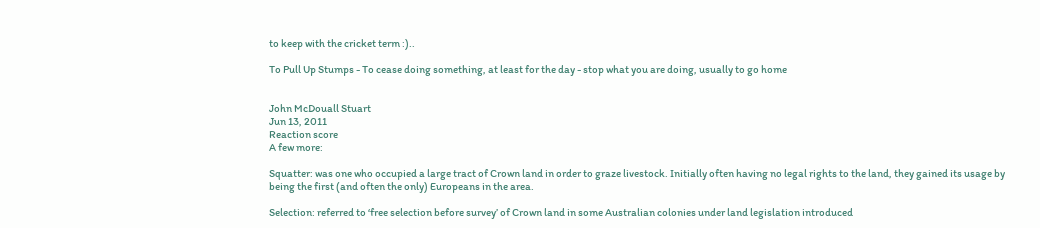to keep with the cricket term :)..

To Pull Up Stumps - To cease doing something, at least for the day - stop what you are doing, usually to go home


John McDouall Stuart
Jun 13, 2011
Reaction score
A few more:

Squatter: was one who occupied a large tract of Crown land in order to graze livestock. Initially often having no legal rights to the land, they gained its usage by being the first (and often the only) Europeans in the area.

Selection: referred to ‘free selection before survey’ of Crown land in some Australian colonies under land legislation introduced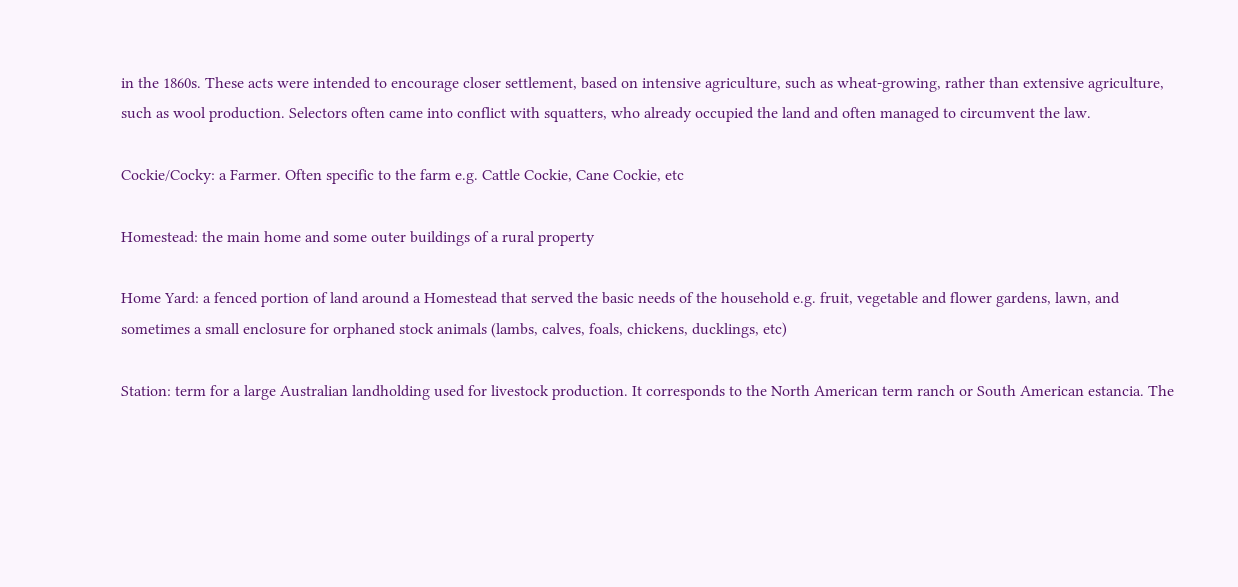in the 1860s. These acts were intended to encourage closer settlement, based on intensive agriculture, such as wheat-growing, rather than extensive agriculture, such as wool production. Selectors often came into conflict with squatters, who already occupied the land and often managed to circumvent the law.

Cockie/Cocky: a Farmer. Often specific to the farm e.g. Cattle Cockie, Cane Cockie, etc

Homestead: the main home and some outer buildings of a rural property

Home Yard: a fenced portion of land around a Homestead that served the basic needs of the household e.g. fruit, vegetable and flower gardens, lawn, and sometimes a small enclosure for orphaned stock animals (lambs, calves, foals, chickens, ducklings, etc)

Station: term for a large Australian landholding used for livestock production. It corresponds to the North American term ranch or South American estancia. The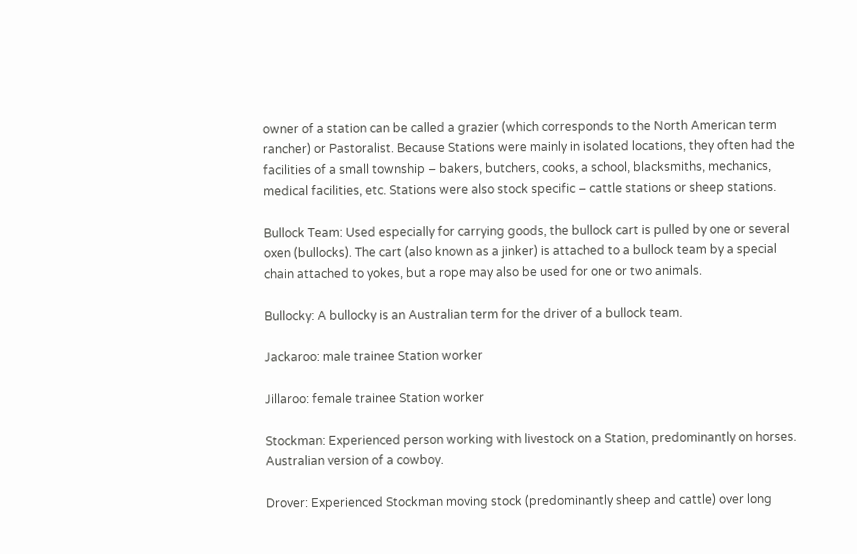owner of a station can be called a grazier (which corresponds to the North American term rancher) or Pastoralist. Because Stations were mainly in isolated locations, they often had the facilities of a small township – bakers, butchers, cooks, a school, blacksmiths, mechanics, medical facilities, etc. Stations were also stock specific – cattle stations or sheep stations.

Bullock Team: Used especially for carrying goods, the bullock cart is pulled by one or several oxen (bullocks). The cart (also known as a jinker) is attached to a bullock team by a special chain attached to yokes, but a rope may also be used for one or two animals.

Bullocky: A bullocky is an Australian term for the driver of a bullock team.

Jackaroo: male trainee Station worker

Jillaroo: female trainee Station worker

Stockman: Experienced person working with livestock on a Station, predominantly on horses. Australian version of a cowboy.

Drover: Experienced Stockman moving stock (predominantly sheep and cattle) over long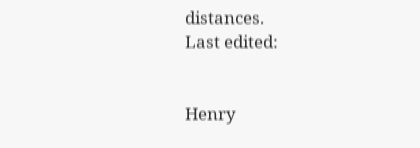distances.
Last edited:


Henry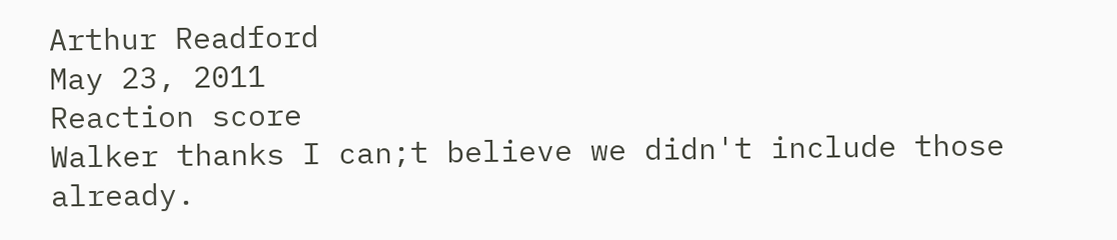Arthur Readford
May 23, 2011
Reaction score
Walker thanks I can;t believe we didn't include those already.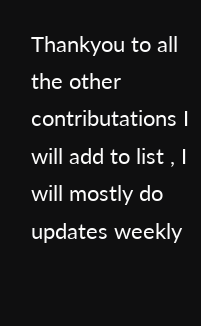Thankyou to all the other contributations I will add to list , I will mostly do updates weekly